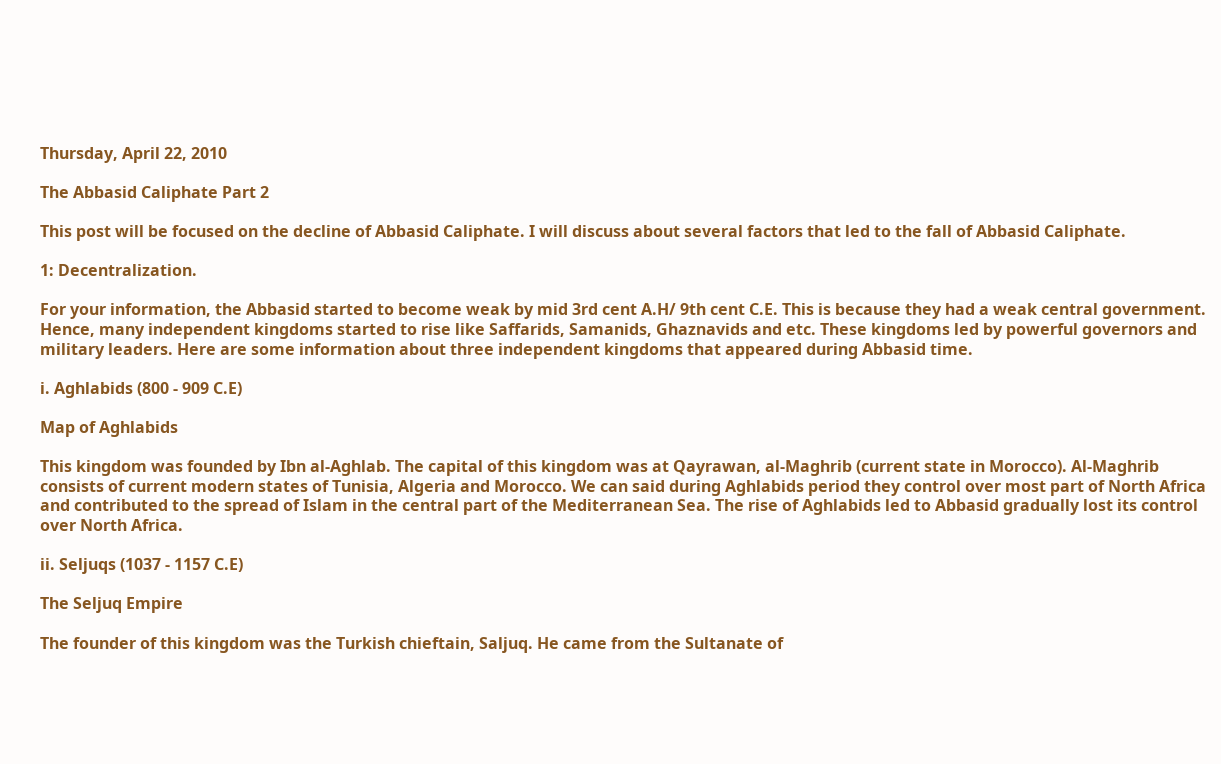Thursday, April 22, 2010

The Abbasid Caliphate Part 2

This post will be focused on the decline of Abbasid Caliphate. I will discuss about several factors that led to the fall of Abbasid Caliphate.

1: Decentralization.

For your information, the Abbasid started to become weak by mid 3rd cent A.H/ 9th cent C.E. This is because they had a weak central government. Hence, many independent kingdoms started to rise like Saffarids, Samanids, Ghaznavids and etc. These kingdoms led by powerful governors and military leaders. Here are some information about three independent kingdoms that appeared during Abbasid time.

i. Aghlabids (800 - 909 C.E)

Map of Aghlabids

This kingdom was founded by Ibn al-Aghlab. The capital of this kingdom was at Qayrawan, al-Maghrib (current state in Morocco). Al-Maghrib consists of current modern states of Tunisia, Algeria and Morocco. We can said during Aghlabids period they control over most part of North Africa and contributed to the spread of Islam in the central part of the Mediterranean Sea. The rise of Aghlabids led to Abbasid gradually lost its control over North Africa.

ii. Seljuqs (1037 - 1157 C.E)

The Seljuq Empire

The founder of this kingdom was the Turkish chieftain, Saljuq. He came from the Sultanate of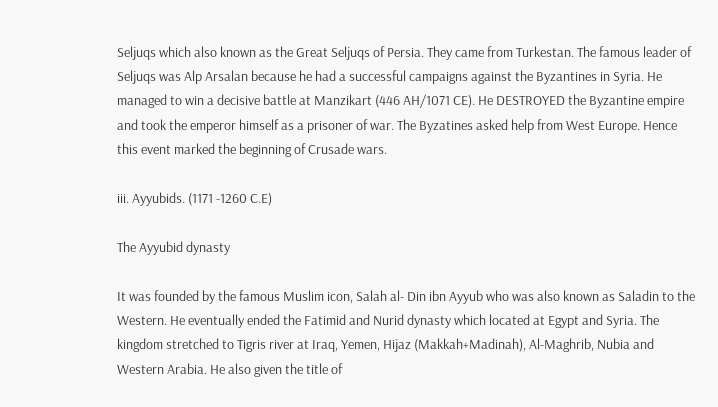Seljuqs which also known as the Great Seljuqs of Persia. They came from Turkestan. The famous leader of Seljuqs was Alp Arsalan because he had a successful campaigns against the Byzantines in Syria. He managed to win a decisive battle at Manzikart (446 AH/1071 CE). He DESTROYED the Byzantine empire and took the emperor himself as a prisoner of war. The Byzatines asked help from West Europe. Hence this event marked the beginning of Crusade wars.

iii. Ayyubids. (1171 -1260 C.E)

The Ayyubid dynasty

It was founded by the famous Muslim icon, Salah al- Din ibn Ayyub who was also known as Saladin to the Western. He eventually ended the Fatimid and Nurid dynasty which located at Egypt and Syria. The kingdom stretched to Tigris river at Iraq, Yemen, Hijaz (Makkah+Madinah), Al-Maghrib, Nubia and Western Arabia. He also given the title of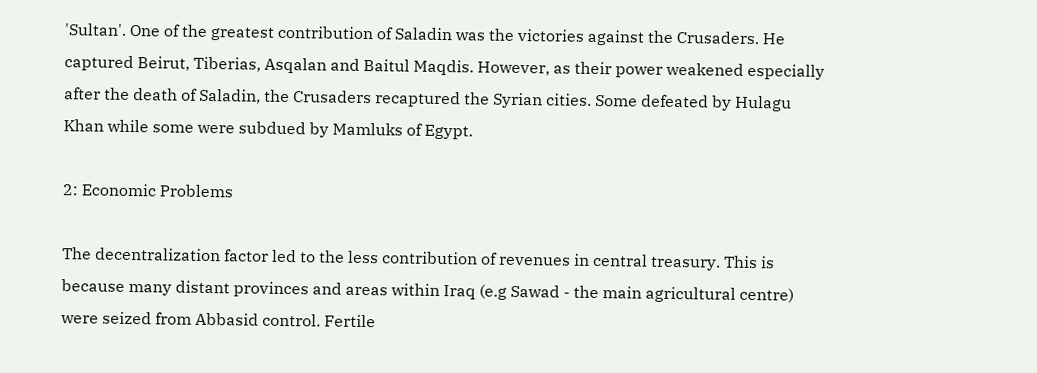'Sultan'. One of the greatest contribution of Saladin was the victories against the Crusaders. He captured Beirut, Tiberias, Asqalan and Baitul Maqdis. However, as their power weakened especially after the death of Saladin, the Crusaders recaptured the Syrian cities. Some defeated by Hulagu Khan while some were subdued by Mamluks of Egypt.

2: Economic Problems

The decentralization factor led to the less contribution of revenues in central treasury. This is because many distant provinces and areas within Iraq (e.g Sawad - the main agricultural centre) were seized from Abbasid control. Fertile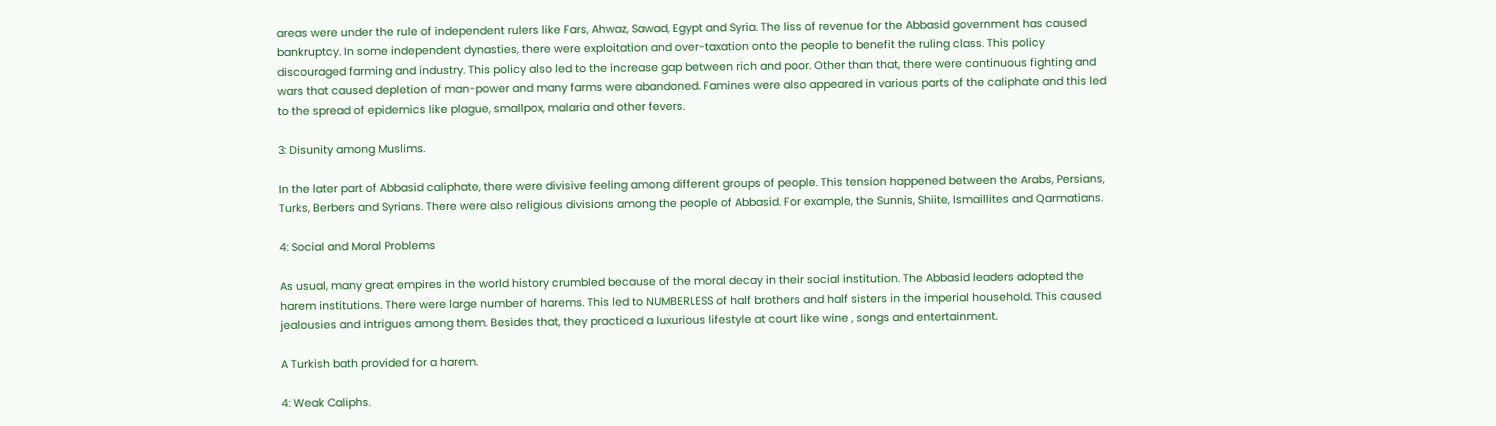areas were under the rule of independent rulers like Fars, Ahwaz, Sawad, Egypt and Syria. The liss of revenue for the Abbasid government has caused bankruptcy. In some independent dynasties, there were exploitation and over-taxation onto the people to benefit the ruling class. This policy discouraged farming and industry. This policy also led to the increase gap between rich and poor. Other than that, there were continuous fighting and wars that caused depletion of man-power and many farms were abandoned. Famines were also appeared in various parts of the caliphate and this led to the spread of epidemics like plague, smallpox, malaria and other fevers.

3: Disunity among Muslims.

In the later part of Abbasid caliphate, there were divisive feeling among different groups of people. This tension happened between the Arabs, Persians, Turks, Berbers and Syrians. There were also religious divisions among the people of Abbasid. For example, the Sunnis, Shiite, Ismaillites and Qarmatians.

4: Social and Moral Problems

As usual, many great empires in the world history crumbled because of the moral decay in their social institution. The Abbasid leaders adopted the harem institutions. There were large number of harems. This led to NUMBERLESS of half brothers and half sisters in the imperial household. This caused jealousies and intrigues among them. Besides that, they practiced a luxurious lifestyle at court like wine , songs and entertainment.

A Turkish bath provided for a harem.

4: Weak Caliphs.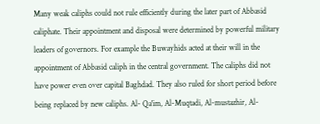Many weak caliphs could not rule efficiently during the later part of Abbasid caliphate. Their appointment and disposal were determined by powerful military leaders of governors. For example the Buwayhids acted at their will in the appointment of Abbasid caliph in the central government. The caliphs did not have power even over capital Baghdad. They also ruled for short period before being replaced by new caliphs. Al- Qa'im, Al-Muqtadi, Al-mustazhir, Al-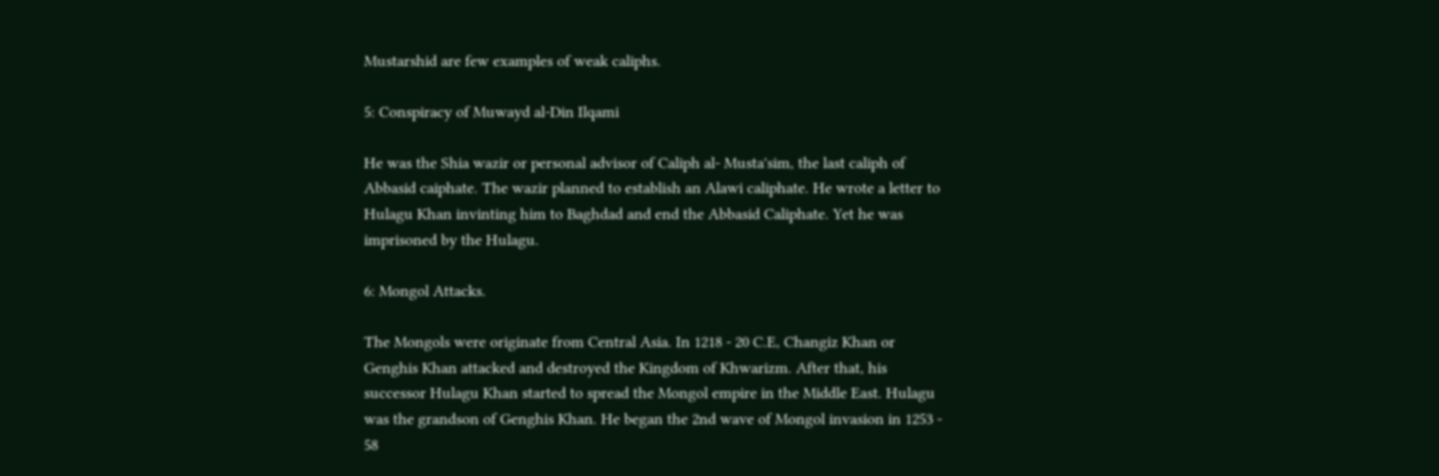Mustarshid are few examples of weak caliphs.

5: Conspiracy of Muwayd al-Din Ilqami

He was the Shia wazir or personal advisor of Caliph al- Musta'sim, the last caliph of Abbasid caiphate. The wazir planned to establish an Alawi caliphate. He wrote a letter to Hulagu Khan invinting him to Baghdad and end the Abbasid Caliphate. Yet he was imprisoned by the Hulagu.

6: Mongol Attacks.

The Mongols were originate from Central Asia. In 1218 - 20 C.E, Changiz Khan or Genghis Khan attacked and destroyed the Kingdom of Khwarizm. After that, his successor Hulagu Khan started to spread the Mongol empire in the Middle East. Hulagu was the grandson of Genghis Khan. He began the 2nd wave of Mongol invasion in 1253 - 58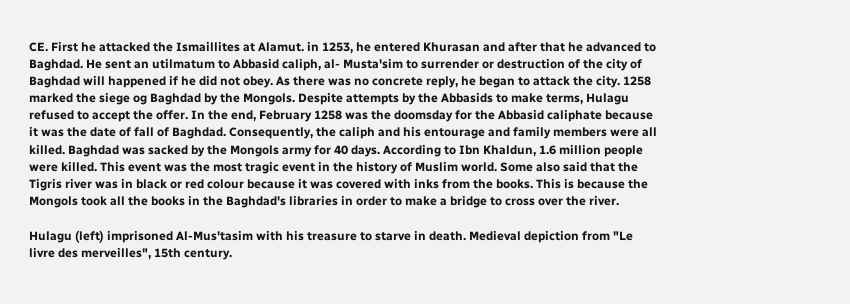CE. First he attacked the Ismaillites at Alamut. in 1253, he entered Khurasan and after that he advanced to Baghdad. He sent an utilmatum to Abbasid caliph, al- Musta'sim to surrender or destruction of the city of Baghdad will happened if he did not obey. As there was no concrete reply, he began to attack the city. 1258 marked the siege og Baghdad by the Mongols. Despite attempts by the Abbasids to make terms, Hulagu refused to accept the offer. In the end, February 1258 was the doomsday for the Abbasid caliphate because it was the date of fall of Baghdad. Consequently, the caliph and his entourage and family members were all killed. Baghdad was sacked by the Mongols army for 40 days. According to Ibn Khaldun, 1.6 million people were killed. This event was the most tragic event in the history of Muslim world. Some also said that the Tigris river was in black or red colour because it was covered with inks from the books. This is because the Mongols took all the books in the Baghdad's libraries in order to make a bridge to cross over the river.

Hulagu (left) imprisoned Al-Mus'tasim with his treasure to starve in death. Medieval depiction from "Le livre des merveilles", 15th century.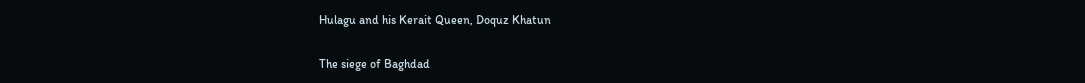Hulagu and his Kerait Queen, Doquz Khatun

The siege of Baghdad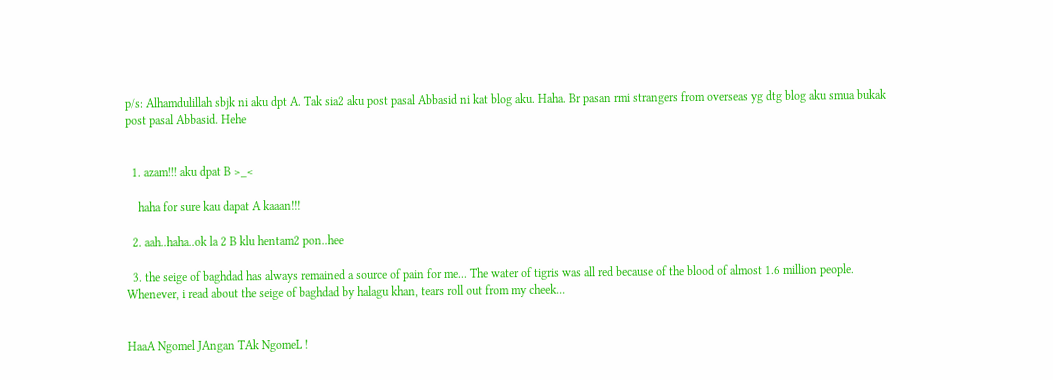p/s: Alhamdulillah sbjk ni aku dpt A. Tak sia2 aku post pasal Abbasid ni kat blog aku. Haha. Br pasan rmi strangers from overseas yg dtg blog aku smua bukak post pasal Abbasid. Hehe


  1. azam!!! aku dpat B >_<

    haha for sure kau dapat A kaaan!!!

  2. aah..haha..ok la 2 B klu hentam2 pon..hee

  3. the seige of baghdad has always remained a source of pain for me... The water of tigris was all red because of the blood of almost 1.6 million people. Whenever, i read about the seige of baghdad by halagu khan, tears roll out from my cheek...


HaaA Ngomel JAngan TAk NgomeL !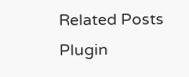Related Posts Plugin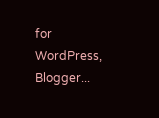for WordPress, Blogger...